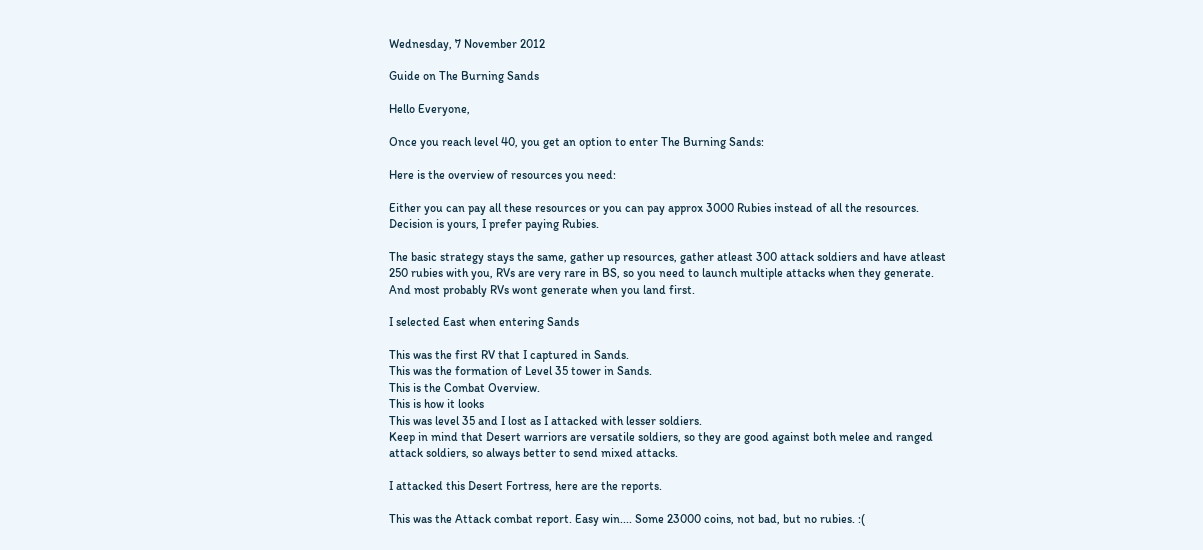Wednesday, 7 November 2012

Guide on The Burning Sands

Hello Everyone,

Once you reach level 40, you get an option to enter The Burning Sands:

Here is the overview of resources you need:

Either you can pay all these resources or you can pay approx 3000 Rubies instead of all the resources. Decision is yours, I prefer paying Rubies.

The basic strategy stays the same, gather up resources, gather atleast 300 attack soldiers and have atleast 250 rubies with you, RVs are very rare in BS, so you need to launch multiple attacks when they generate. And most probably RVs wont generate when you land first.

I selected East when entering Sands

This was the first RV that I captured in Sands.
This was the formation of Level 35 tower in Sands.
This is the Combat Overview.
This is how it looks
This was level 35 and I lost as I attacked with lesser soldiers.
Keep in mind that Desert warriors are versatile soldiers, so they are good against both melee and ranged attack soldiers, so always better to send mixed attacks.

I attacked this Desert Fortress, here are the reports.

This was the Attack combat report. Easy win.... Some 23000 coins, not bad, but no rubies. :(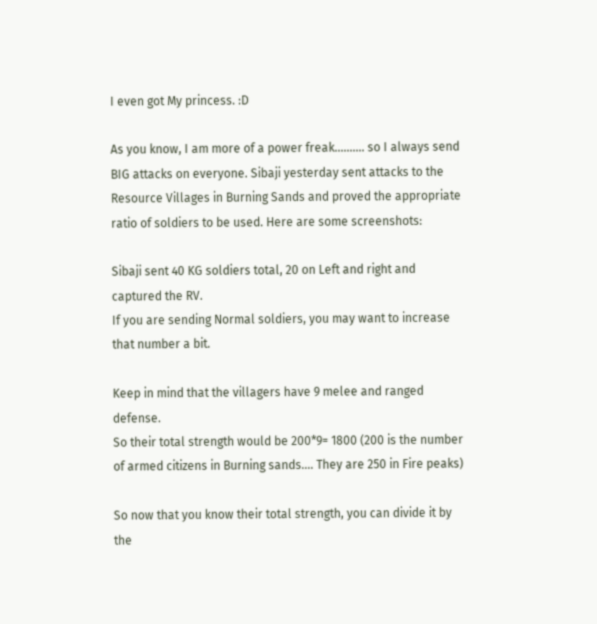I even got My princess. :D

As you know, I am more of a power freak.......... so I always send BIG attacks on everyone. Sibaji yesterday sent attacks to the Resource Villages in Burning Sands and proved the appropriate ratio of soldiers to be used. Here are some screenshots:

Sibaji sent 40 KG soldiers total, 20 on Left and right and captured the RV.
If you are sending Normal soldiers, you may want to increase that number a bit.

Keep in mind that the villagers have 9 melee and ranged defense.
So their total strength would be 200*9= 1800 (200 is the number of armed citizens in Burning sands.... They are 250 in Fire peaks)

So now that you know their total strength, you can divide it by the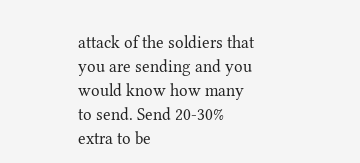attack of the soldiers that you are sending and you would know how many to send. Send 20-30% extra to be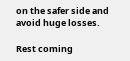on the safer side and avoid huge losses.

Rest coming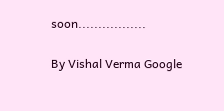soon.................

By Vishal Verma Google